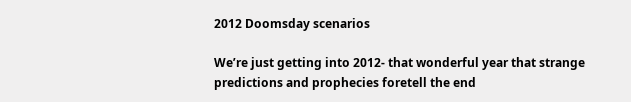2012 Doomsday scenarios

We’re just getting into 2012- that wonderful year that strange predictions and prophecies foretell the end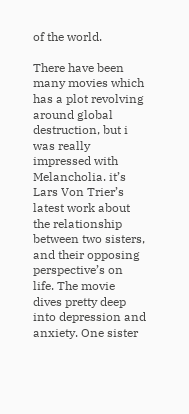of the world.

There have been many movies which has a plot revolving around global destruction, but i was really impressed with Melancholia. it’s
Lars Von Trier’s latest work about the relationship between two sisters, and their opposing perspective’s on life. The movie dives pretty deep into depression and anxiety. One sister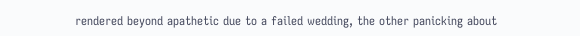rendered beyond apathetic due to a failed wedding, the other panicking about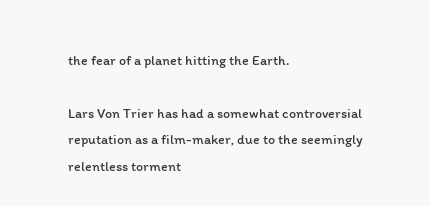the fear of a planet hitting the Earth.

Lars Von Trier has had a somewhat controversial reputation as a film-maker, due to the seemingly relentless torment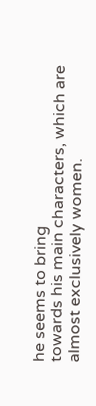he seems to bring
towards his main characters, which are almost exclusively women.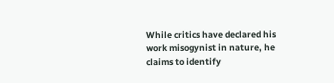While critics have declared his work misogynist in nature, he claims to identify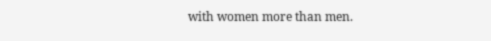with women more than men.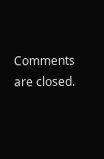Comments are closed.